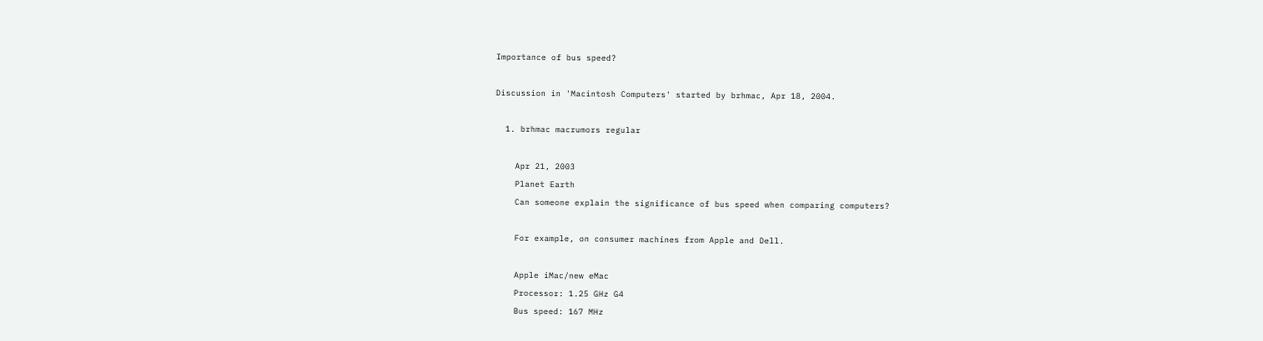Importance of bus speed?

Discussion in 'Macintosh Computers' started by brhmac, Apr 18, 2004.

  1. brhmac macrumors regular

    Apr 21, 2003
    Planet Earth
    Can someone explain the significance of bus speed when comparing computers?

    For example, on consumer machines from Apple and Dell.

    Apple iMac/new eMac
    Processor: 1.25 GHz G4
    Bus speed: 167 MHz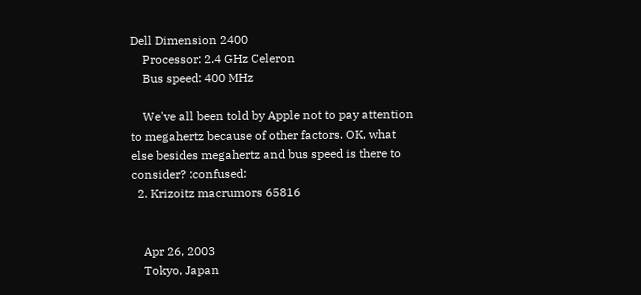Dell Dimension 2400
    Processor: 2.4 GHz Celeron
    Bus speed: 400 MHz

    We've all been told by Apple not to pay attention to megahertz because of other factors. OK, what else besides megahertz and bus speed is there to consider? :confused:
  2. Krizoitz macrumors 65816


    Apr 26, 2003
    Tokyo, Japan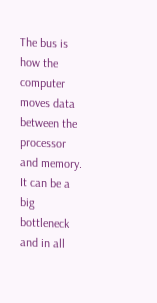The bus is how the computer moves data between the processor and memory. It can be a big bottleneck and in all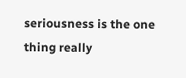seriousness is the one thing really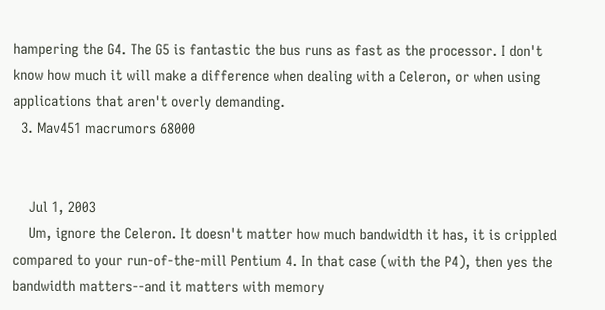hampering the G4. The G5 is fantastic the bus runs as fast as the processor. I don't know how much it will make a difference when dealing with a Celeron, or when using applications that aren't overly demanding.
  3. Mav451 macrumors 68000


    Jul 1, 2003
    Um, ignore the Celeron. It doesn't matter how much bandwidth it has, it is crippled compared to your run-of-the-mill Pentium 4. In that case (with the P4), then yes the bandwidth matters--and it matters with memory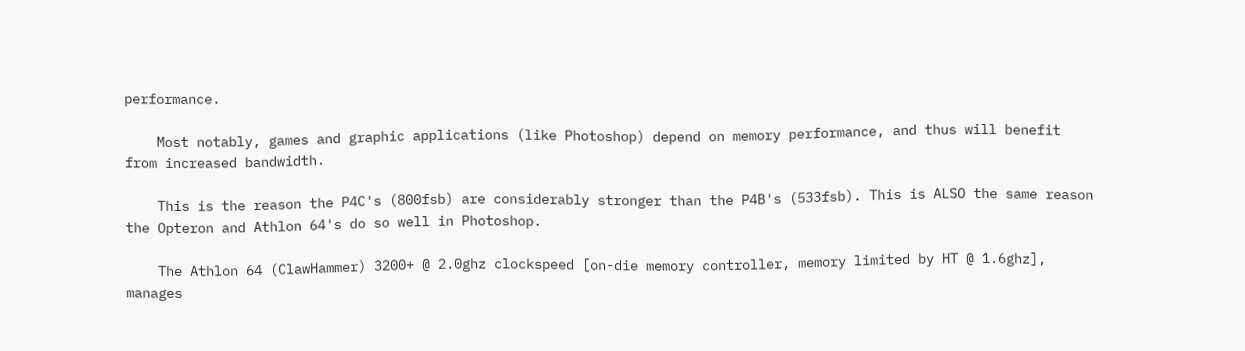performance.

    Most notably, games and graphic applications (like Photoshop) depend on memory performance, and thus will benefit from increased bandwidth.

    This is the reason the P4C's (800fsb) are considerably stronger than the P4B's (533fsb). This is ALSO the same reason the Opteron and Athlon 64's do so well in Photoshop.

    The Athlon 64 (ClawHammer) 3200+ @ 2.0ghz clockspeed [on-die memory controller, memory limited by HT @ 1.6ghz], manages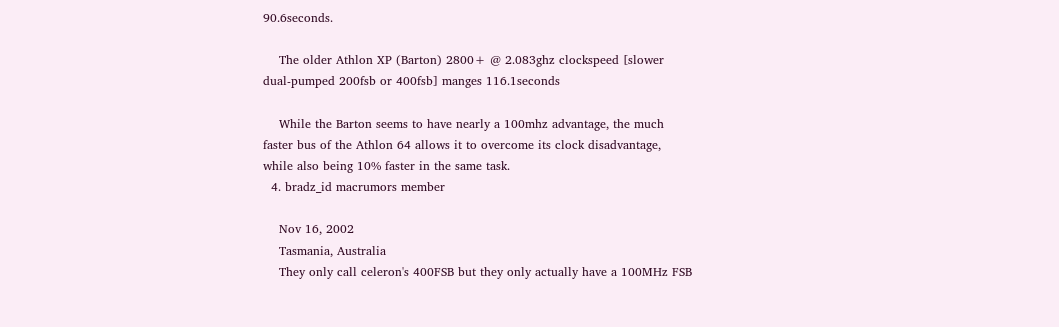90.6seconds.

    The older Athlon XP (Barton) 2800+ @ 2.083ghz clockspeed [slower dual-pumped 200fsb or 400fsb] manges 116.1seconds

    While the Barton seems to have nearly a 100mhz advantage, the much faster bus of the Athlon 64 allows it to overcome its clock disadvantage, while also being 10% faster in the same task.
  4. bradz_id macrumors member

    Nov 16, 2002
    Tasmania, Australia
    They only call celeron's 400FSB but they only actually have a 100MHz FSB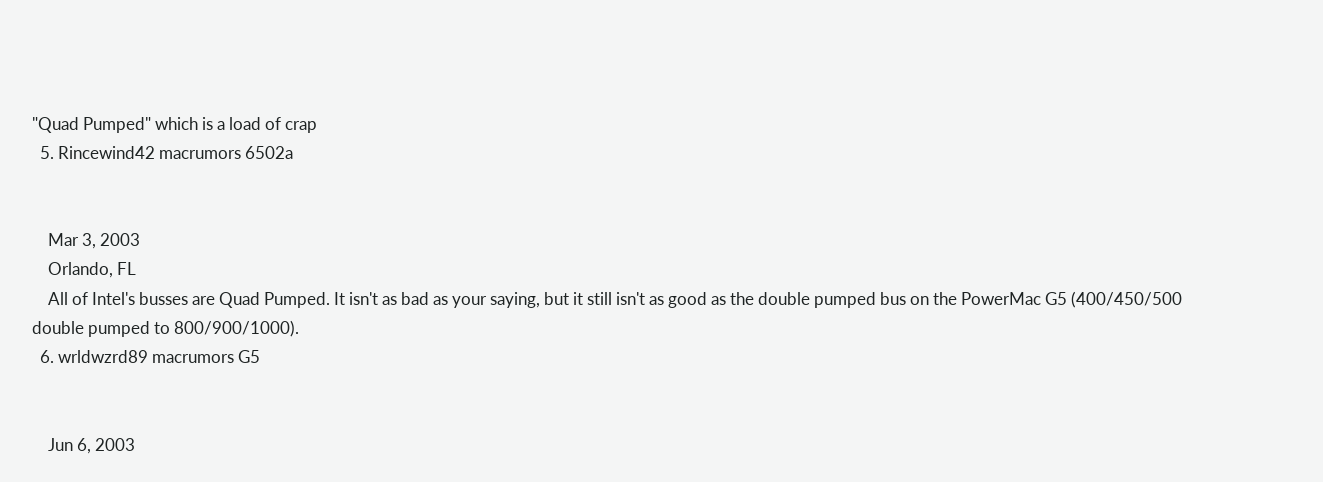"Quad Pumped" which is a load of crap
  5. Rincewind42 macrumors 6502a


    Mar 3, 2003
    Orlando, FL
    All of Intel's busses are Quad Pumped. It isn't as bad as your saying, but it still isn't as good as the double pumped bus on the PowerMac G5 (400/450/500 double pumped to 800/900/1000).
  6. wrldwzrd89 macrumors G5


    Jun 6, 2003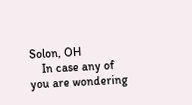Solon, OH
    In case any of you are wondering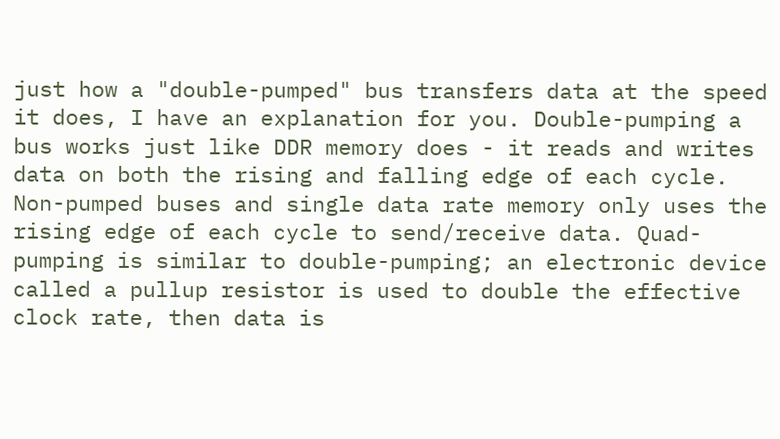just how a "double-pumped" bus transfers data at the speed it does, I have an explanation for you. Double-pumping a bus works just like DDR memory does - it reads and writes data on both the rising and falling edge of each cycle. Non-pumped buses and single data rate memory only uses the rising edge of each cycle to send/receive data. Quad-pumping is similar to double-pumping; an electronic device called a pullup resistor is used to double the effective clock rate, then data is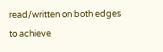read/written on both edges to achieve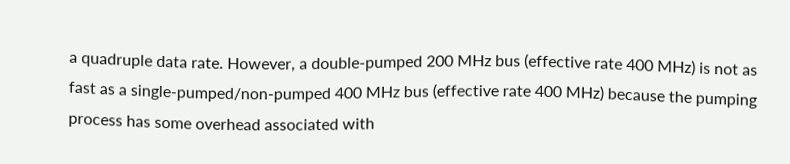a quadruple data rate. However, a double-pumped 200 MHz bus (effective rate 400 MHz) is not as fast as a single-pumped/non-pumped 400 MHz bus (effective rate 400 MHz) because the pumping process has some overhead associated with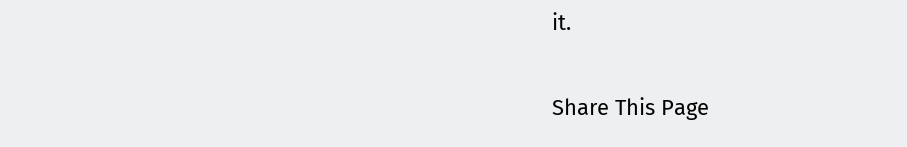it.

Share This Page